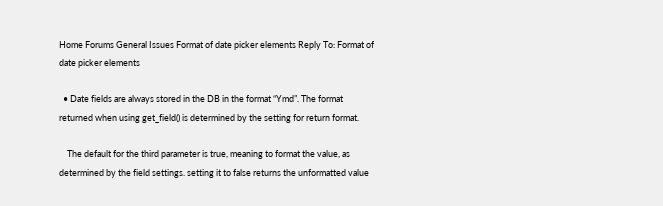Home Forums General Issues Format of date picker elements Reply To: Format of date picker elements

  • Date fields are always stored in the DB in the format “Ymd”. The format returned when using get_field() is determined by the setting for return format.

    The default for the third parameter is true, meaning to format the value, as determined by the field settings. setting it to false returns the unformatted value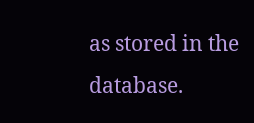as stored in the database.